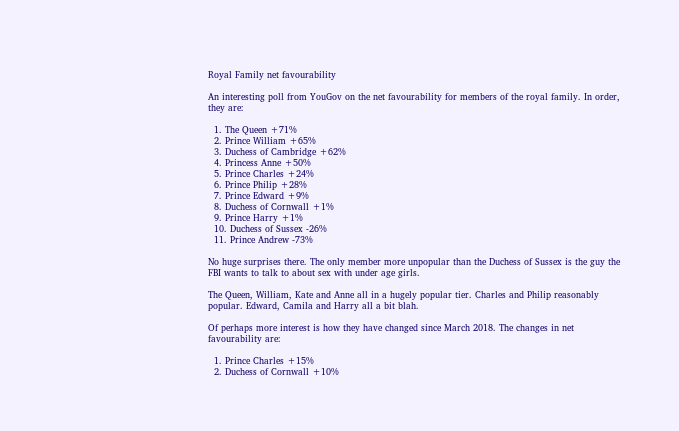Royal Family net favourability

An interesting poll from YouGov on the net favourability for members of the royal family. In order, they are:

  1. The Queen +71%
  2. Prince William +65%
  3. Duchess of Cambridge +62%
  4. Princess Anne +50%
  5. Prince Charles +24%
  6. Prince Philip +28%
  7. Prince Edward +9%
  8. Duchess of Cornwall +1%
  9. Prince Harry +1%
  10. Duchess of Sussex -26%
  11. Prince Andrew -73%

No huge surprises there. The only member more unpopular than the Duchess of Sussex is the guy the FBI wants to talk to about sex with under age girls.

The Queen, William, Kate and Anne all in a hugely popular tier. Charles and Philip reasonably popular. Edward, Camila and Harry all a bit blah.

Of perhaps more interest is how they have changed since March 2018. The changes in net favourability are:

  1. Prince Charles +15%
  2. Duchess of Cornwall +10%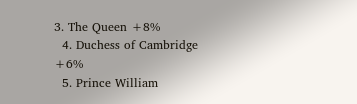3. The Queen +8%
  4. Duchess of Cambridge +6%
  5. Prince William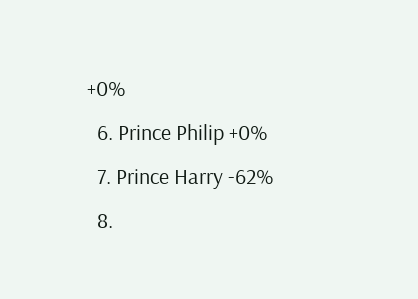+0%
  6. Prince Philip +0%
  7. Prince Harry -62%
  8.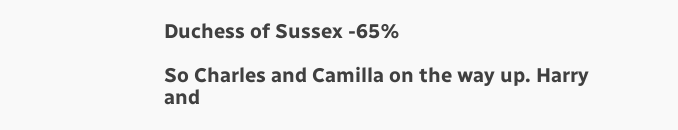Duchess of Sussex -65%

So Charles and Camilla on the way up. Harry and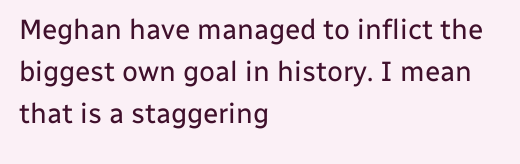Meghan have managed to inflict the biggest own goal in history. I mean that is a staggering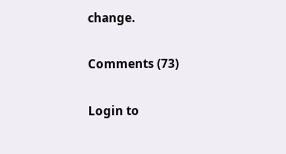change.

Comments (73)

Login to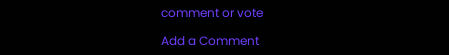comment or vote

Add a Comment